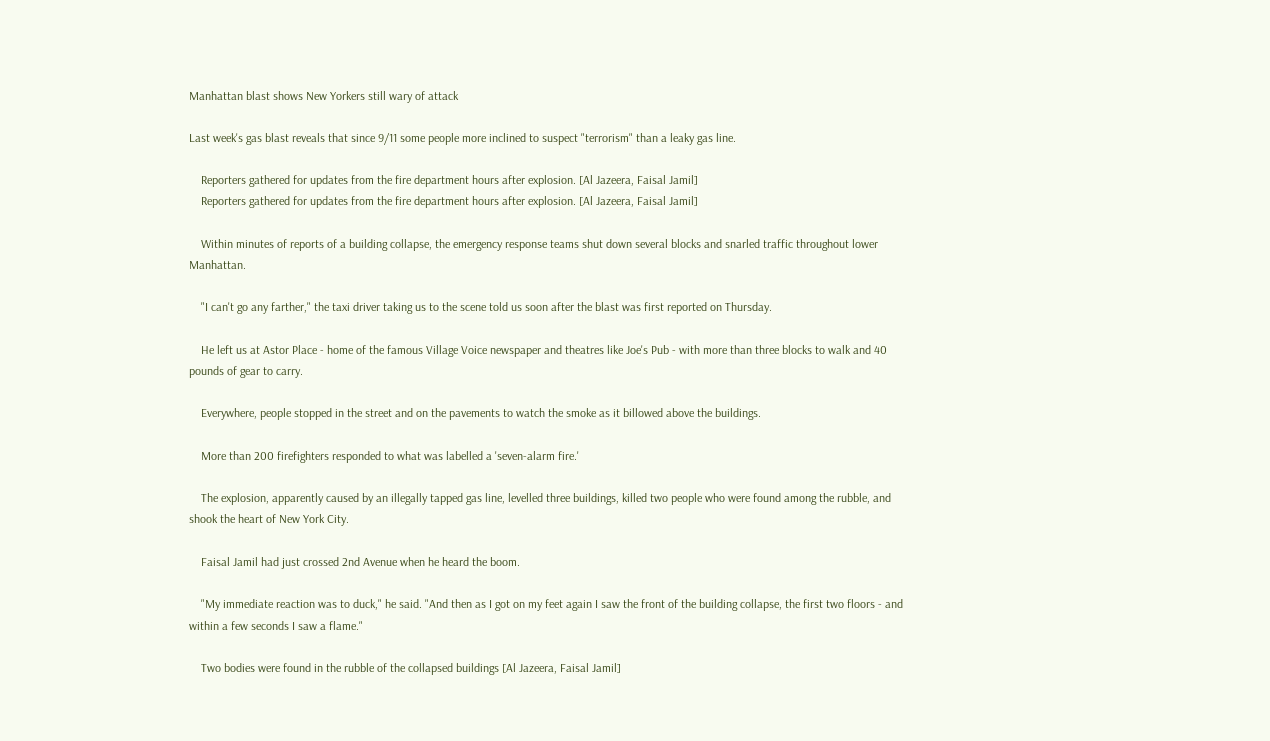Manhattan blast shows New Yorkers still wary of attack

Last week's gas blast reveals that since 9/11 some people more inclined to suspect "terrorism" than a leaky gas line.

    Reporters gathered for updates from the fire department hours after explosion. [Al Jazeera, Faisal Jamil]
    Reporters gathered for updates from the fire department hours after explosion. [Al Jazeera, Faisal Jamil]

    Within minutes of reports of a building collapse, the emergency response teams shut down several blocks and snarled traffic throughout lower Manhattan.

    "I can't go any farther," the taxi driver taking us to the scene told us soon after the blast was first reported on Thursday.

    He left us at Astor Place - home of the famous Village Voice newspaper and theatres like Joe's Pub - with more than three blocks to walk and 40 pounds of gear to carry.

    Everywhere, people stopped in the street and on the pavements to watch the smoke as it billowed above the buildings.

    More than 200 firefighters responded to what was labelled a 'seven-alarm fire.'

    The explosion, apparently caused by an illegally tapped gas line, levelled three buildings, killed two people who were found among the rubble, and shook the heart of New York City.

    Faisal Jamil had just crossed 2nd Avenue when he heard the boom.

    "My immediate reaction was to duck," he said. "And then as I got on my feet again I saw the front of the building collapse, the first two floors - and within a few seconds I saw a flame."

    Two bodies were found in the rubble of the collapsed buildings [Al Jazeera, Faisal Jamil]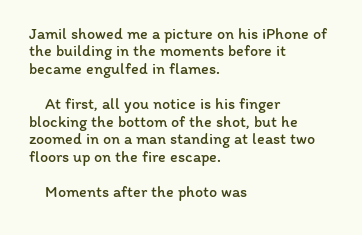Jamil showed me a picture on his iPhone of the building in the moments before it became engulfed in flames.

    At first, all you notice is his finger blocking the bottom of the shot, but he zoomed in on a man standing at least two floors up on the fire escape.

    Moments after the photo was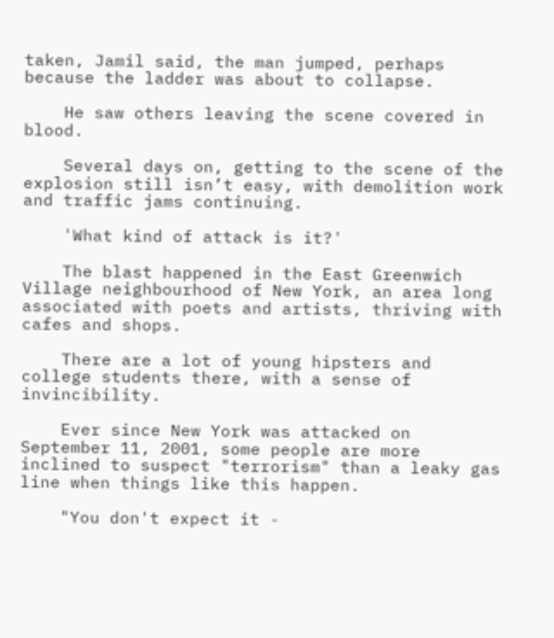taken, Jamil said, the man jumped, perhaps because the ladder was about to collapse.

    He saw others leaving the scene covered in blood.

    Several days on, getting to the scene of the explosion still isn’t easy, with demolition work and traffic jams continuing.

    'What kind of attack is it?'

    The blast happened in the East Greenwich Village neighbourhood of New York, an area long associated with poets and artists, thriving with cafes and shops.

    There are a lot of young hipsters and college students there, with a sense of invincibility.

    Ever since New York was attacked on September 11, 2001, some people are more inclined to suspect "terrorism" than a leaky gas line when things like this happen.

    "You don't expect it -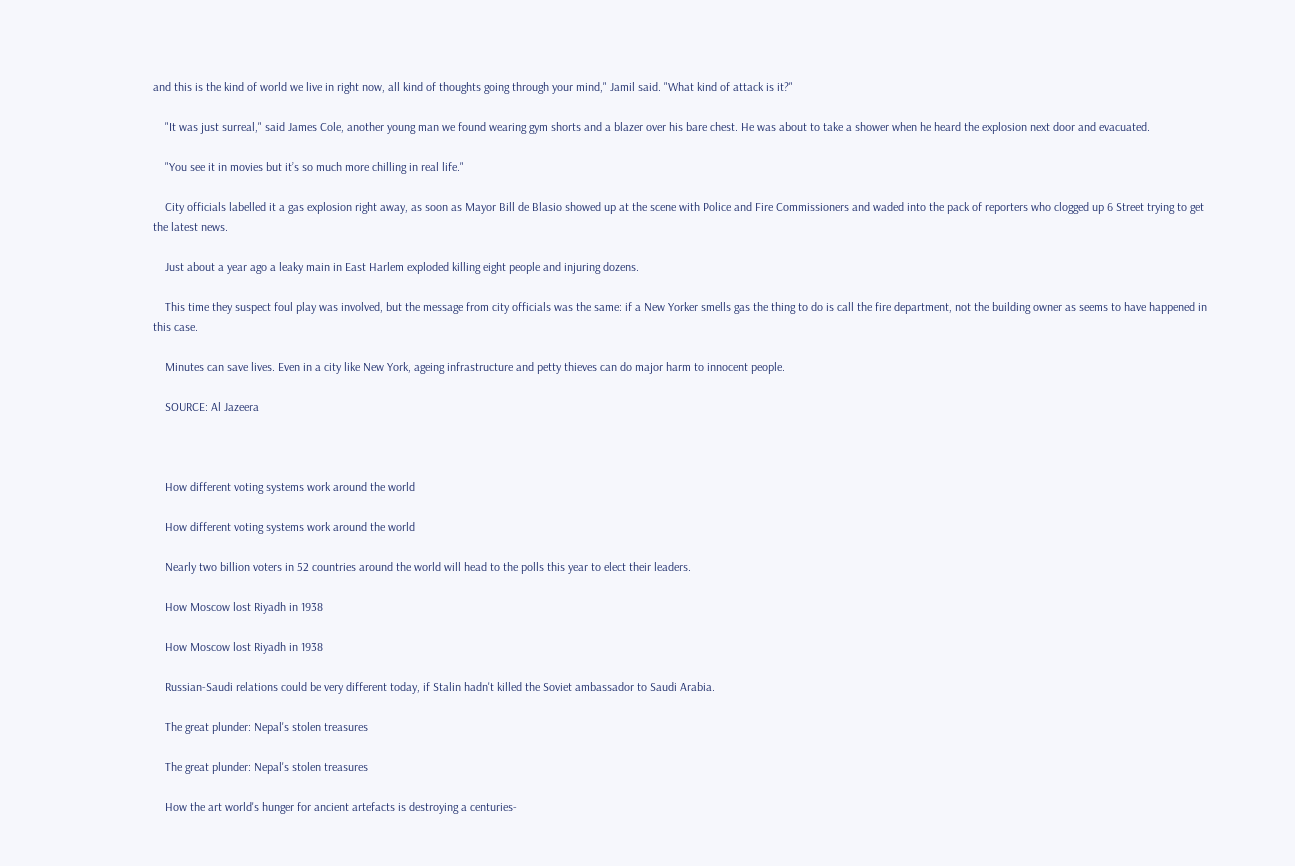and this is the kind of world we live in right now, all kind of thoughts going through your mind," Jamil said. "What kind of attack is it?"

    "It was just surreal," said James Cole, another young man we found wearing gym shorts and a blazer over his bare chest. He was about to take a shower when he heard the explosion next door and evacuated.

    "You see it in movies but it’s so much more chilling in real life."

    City officials labelled it a gas explosion right away, as soon as Mayor Bill de Blasio showed up at the scene with Police and Fire Commissioners and waded into the pack of reporters who clogged up 6 Street trying to get the latest news.

    Just about a year ago a leaky main in East Harlem exploded killing eight people and injuring dozens.

    This time they suspect foul play was involved, but the message from city officials was the same: if a New Yorker smells gas the thing to do is call the fire department, not the building owner as seems to have happened in this case.

    Minutes can save lives. Even in a city like New York, ageing infrastructure and petty thieves can do major harm to innocent people.

    SOURCE: Al Jazeera



    How different voting systems work around the world

    How different voting systems work around the world

    Nearly two billion voters in 52 countries around the world will head to the polls this year to elect their leaders.

    How Moscow lost Riyadh in 1938

    How Moscow lost Riyadh in 1938

    Russian-Saudi relations could be very different today, if Stalin hadn't killed the Soviet ambassador to Saudi Arabia.

    The great plunder: Nepal's stolen treasures

    The great plunder: Nepal's stolen treasures

    How the art world's hunger for ancient artefacts is destroying a centuries-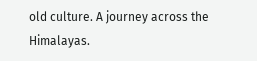old culture. A journey across the Himalayas.